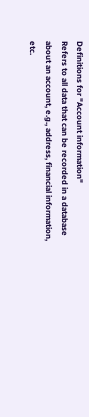Definitions for "Account information"
Refers to all data that can be recorded in a database about an account, e.g., address, financial information, etc.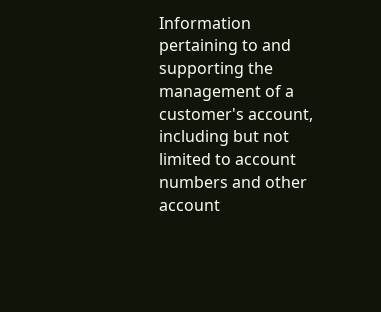Information pertaining to and supporting the management of a customer's account, including but not limited to account numbers and other account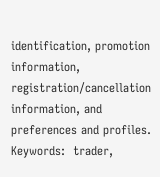identification, promotion information, registration/cancellation information, and preferences and profiles.
Keywords:  trader,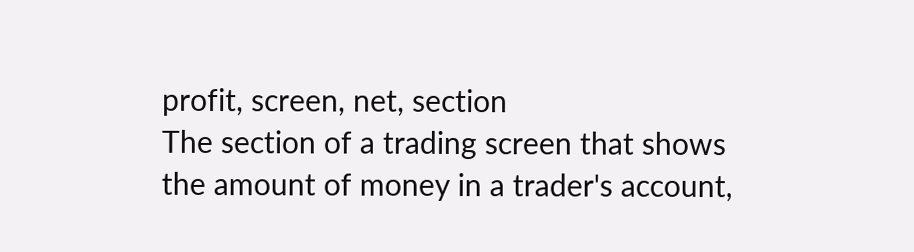profit, screen, net, section
The section of a trading screen that shows the amount of money in a trader's account,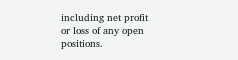including net profit or loss of any open positions.